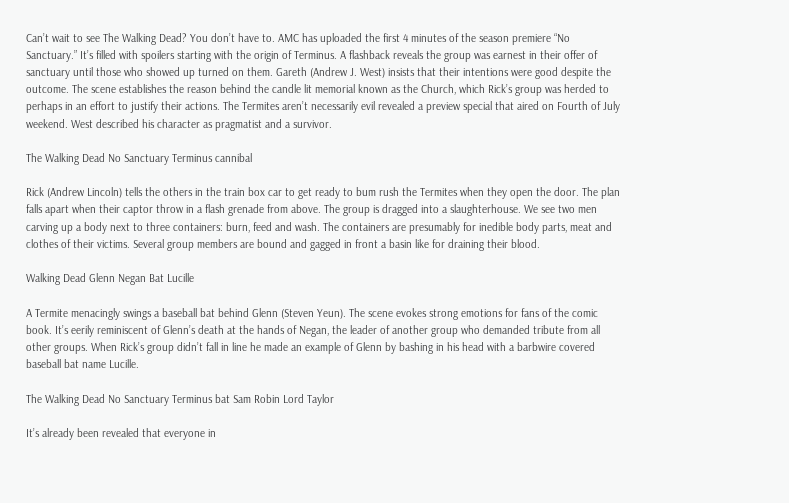Can’t wait to see The Walking Dead? You don’t have to. AMC has uploaded the first 4 minutes of the season premiere “No Sanctuary.” It’s filled with spoilers starting with the origin of Terminus. A flashback reveals the group was earnest in their offer of sanctuary until those who showed up turned on them. Gareth (Andrew J. West) insists that their intentions were good despite the outcome. The scene establishes the reason behind the candle lit memorial known as the Church, which Rick’s group was herded to perhaps in an effort to justify their actions. The Termites aren’t necessarily evil revealed a preview special that aired on Fourth of July weekend. West described his character as pragmatist and a survivor.

The Walking Dead No Sanctuary Terminus cannibal

Rick (Andrew Lincoln) tells the others in the train box car to get ready to bum rush the Termites when they open the door. The plan falls apart when their captor throw in a flash grenade from above. The group is dragged into a slaughterhouse. We see two men carving up a body next to three containers: burn, feed and wash. The containers are presumably for inedible body parts, meat and clothes of their victims. Several group members are bound and gagged in front a basin like for draining their blood.

Walking Dead Glenn Negan Bat Lucille

A Termite menacingly swings a baseball bat behind Glenn (Steven Yeun). The scene evokes strong emotions for fans of the comic book. It’s eerily reminiscent of Glenn’s death at the hands of Negan, the leader of another group who demanded tribute from all other groups. When Rick’s group didn’t fall in line he made an example of Glenn by bashing in his head with a barbwire covered baseball bat name Lucille.

The Walking Dead No Sanctuary Terminus bat Sam Robin Lord Taylor

It’s already been revealed that everyone in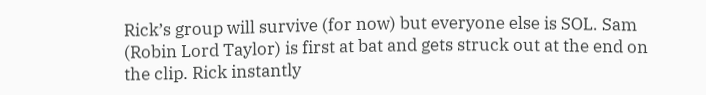Rick’s group will survive (for now) but everyone else is SOL. Sam (Robin Lord Taylor) is first at bat and gets struck out at the end on the clip. Rick instantly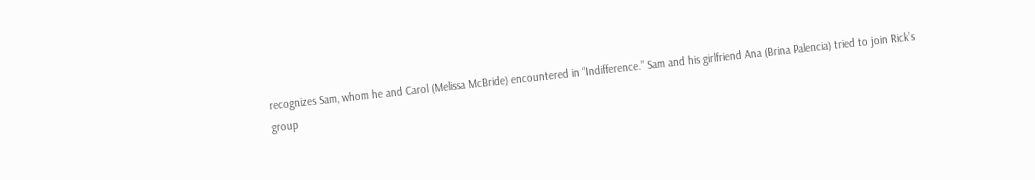recognizes Sam, whom he and Carol (Melissa McBride) encountered in “Indifference.” Sam and his girlfriend Ana (Brina Palencia) tried to join Rick’s group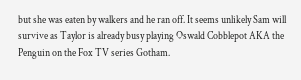but she was eaten by walkers and he ran off. It seems unlikely Sam will survive as Taylor is already busy playing Oswald Cobblepot AKA the Penguin on the Fox TV series Gotham.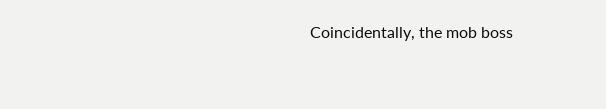Coincidentally, the mob boss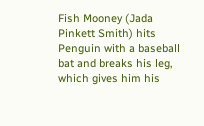Fish Mooney (Jada Pinkett Smith) hits Penguin with a baseball bat and breaks his leg, which gives him his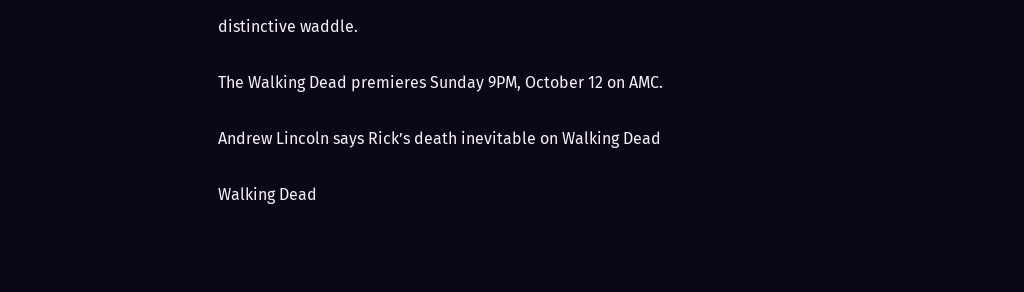distinctive waddle.

The Walking Dead premieres Sunday 9PM, October 12 on AMC.

Andrew Lincoln says Rick’s death inevitable on Walking Dead

Walking Dead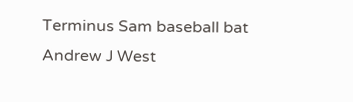Terminus Sam baseball bat Andrew J West